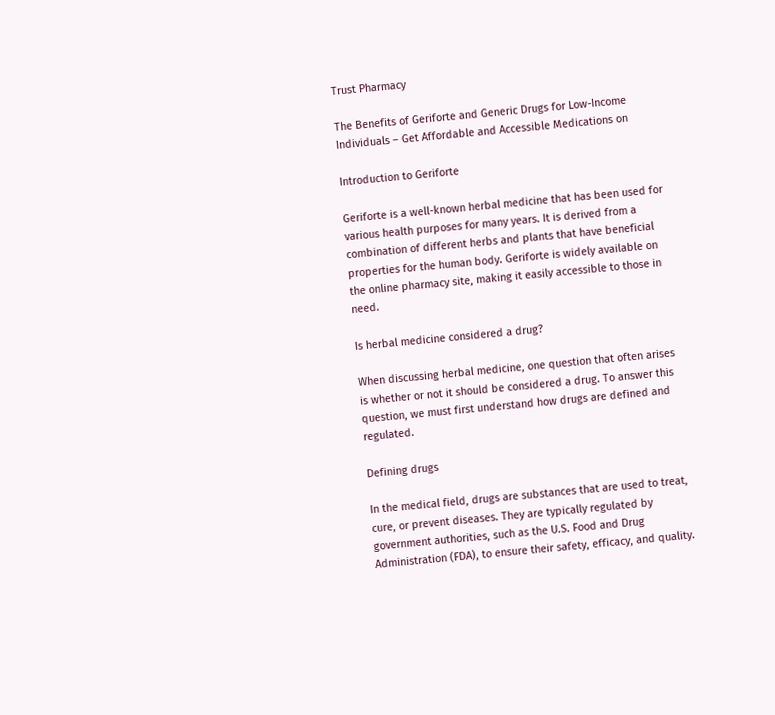Trust Pharmacy

The Benefits of Geriforte and Generic Drugs for Low-Income Individuals – Get Affordable and Accessible Medications on

Introduction to Geriforte

Geriforte is a well-known herbal medicine that has been used for various health purposes for many years. It is derived from a combination of different herbs and plants that have beneficial properties for the human body. Geriforte is widely available on the online pharmacy site, making it easily accessible to those in need.

Is herbal medicine considered a drug?

When discussing herbal medicine, one question that often arises is whether or not it should be considered a drug. To answer this question, we must first understand how drugs are defined and regulated.

Defining drugs

In the medical field, drugs are substances that are used to treat, cure, or prevent diseases. They are typically regulated by government authorities, such as the U.S. Food and Drug Administration (FDA), to ensure their safety, efficacy, and quality.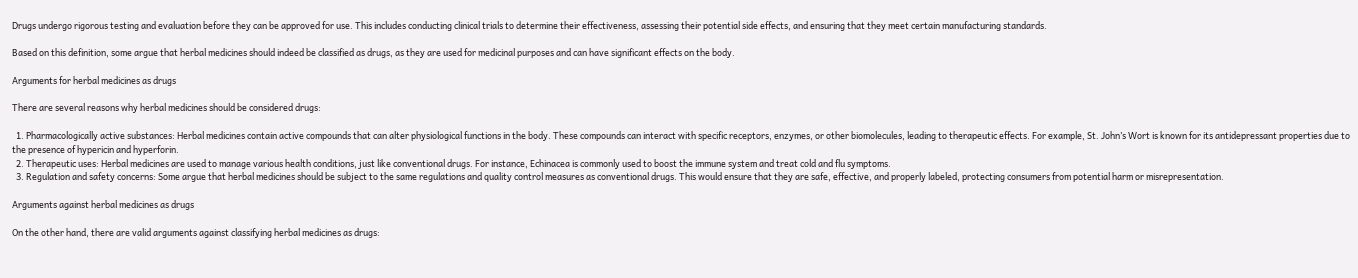Drugs undergo rigorous testing and evaluation before they can be approved for use. This includes conducting clinical trials to determine their effectiveness, assessing their potential side effects, and ensuring that they meet certain manufacturing standards.

Based on this definition, some argue that herbal medicines should indeed be classified as drugs, as they are used for medicinal purposes and can have significant effects on the body.

Arguments for herbal medicines as drugs

There are several reasons why herbal medicines should be considered drugs:

  1. Pharmacologically active substances: Herbal medicines contain active compounds that can alter physiological functions in the body. These compounds can interact with specific receptors, enzymes, or other biomolecules, leading to therapeutic effects. For example, St. John’s Wort is known for its antidepressant properties due to the presence of hypericin and hyperforin.
  2. Therapeutic uses: Herbal medicines are used to manage various health conditions, just like conventional drugs. For instance, Echinacea is commonly used to boost the immune system and treat cold and flu symptoms.
  3. Regulation and safety concerns: Some argue that herbal medicines should be subject to the same regulations and quality control measures as conventional drugs. This would ensure that they are safe, effective, and properly labeled, protecting consumers from potential harm or misrepresentation.

Arguments against herbal medicines as drugs

On the other hand, there are valid arguments against classifying herbal medicines as drugs: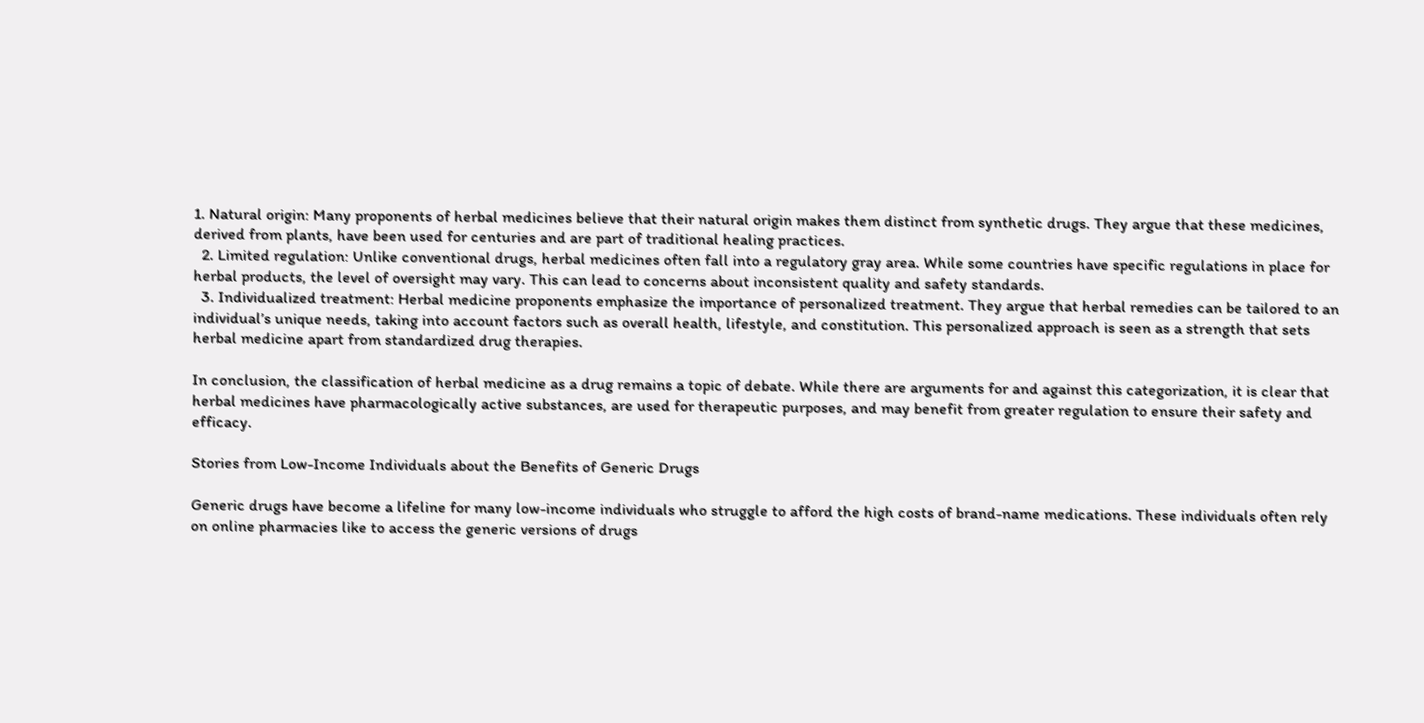1. Natural origin: Many proponents of herbal medicines believe that their natural origin makes them distinct from synthetic drugs. They argue that these medicines, derived from plants, have been used for centuries and are part of traditional healing practices.
  2. Limited regulation: Unlike conventional drugs, herbal medicines often fall into a regulatory gray area. While some countries have specific regulations in place for herbal products, the level of oversight may vary. This can lead to concerns about inconsistent quality and safety standards.
  3. Individualized treatment: Herbal medicine proponents emphasize the importance of personalized treatment. They argue that herbal remedies can be tailored to an individual’s unique needs, taking into account factors such as overall health, lifestyle, and constitution. This personalized approach is seen as a strength that sets herbal medicine apart from standardized drug therapies.

In conclusion, the classification of herbal medicine as a drug remains a topic of debate. While there are arguments for and against this categorization, it is clear that herbal medicines have pharmacologically active substances, are used for therapeutic purposes, and may benefit from greater regulation to ensure their safety and efficacy.

Stories from Low-Income Individuals about the Benefits of Generic Drugs

Generic drugs have become a lifeline for many low-income individuals who struggle to afford the high costs of brand-name medications. These individuals often rely on online pharmacies like to access the generic versions of drugs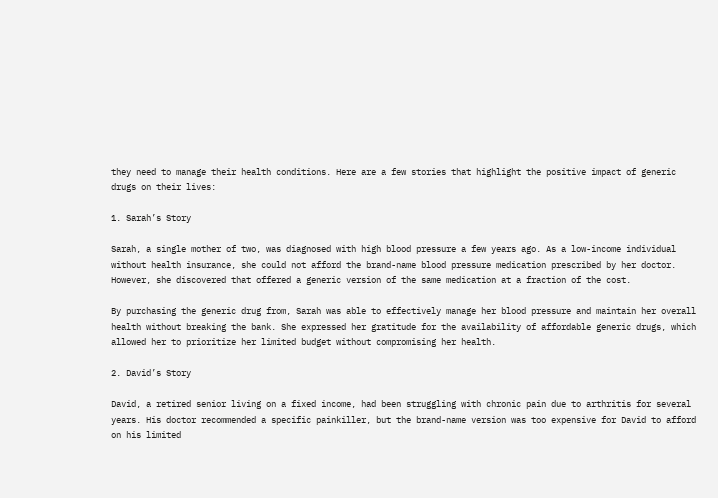they need to manage their health conditions. Here are a few stories that highlight the positive impact of generic drugs on their lives:

1. Sarah’s Story

Sarah, a single mother of two, was diagnosed with high blood pressure a few years ago. As a low-income individual without health insurance, she could not afford the brand-name blood pressure medication prescribed by her doctor. However, she discovered that offered a generic version of the same medication at a fraction of the cost.

By purchasing the generic drug from, Sarah was able to effectively manage her blood pressure and maintain her overall health without breaking the bank. She expressed her gratitude for the availability of affordable generic drugs, which allowed her to prioritize her limited budget without compromising her health.

2. David’s Story

David, a retired senior living on a fixed income, had been struggling with chronic pain due to arthritis for several years. His doctor recommended a specific painkiller, but the brand-name version was too expensive for David to afford on his limited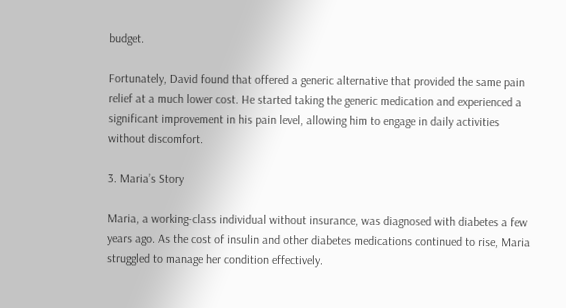budget.

Fortunately, David found that offered a generic alternative that provided the same pain relief at a much lower cost. He started taking the generic medication and experienced a significant improvement in his pain level, allowing him to engage in daily activities without discomfort.

3. Maria’s Story

Maria, a working-class individual without insurance, was diagnosed with diabetes a few years ago. As the cost of insulin and other diabetes medications continued to rise, Maria struggled to manage her condition effectively.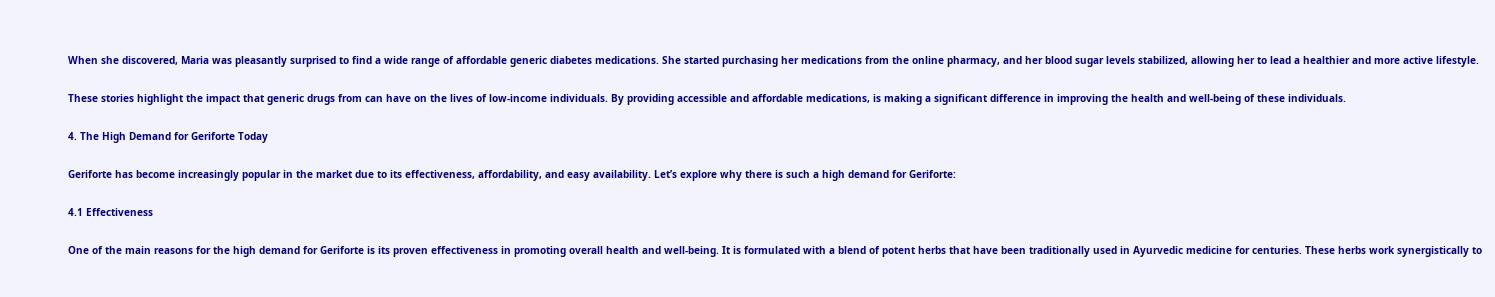When she discovered, Maria was pleasantly surprised to find a wide range of affordable generic diabetes medications. She started purchasing her medications from the online pharmacy, and her blood sugar levels stabilized, allowing her to lead a healthier and more active lifestyle.

These stories highlight the impact that generic drugs from can have on the lives of low-income individuals. By providing accessible and affordable medications, is making a significant difference in improving the health and well-being of these individuals.

4. The High Demand for Geriforte Today

Geriforte has become increasingly popular in the market due to its effectiveness, affordability, and easy availability. Let’s explore why there is such a high demand for Geriforte:

4.1 Effectiveness

One of the main reasons for the high demand for Geriforte is its proven effectiveness in promoting overall health and well-being. It is formulated with a blend of potent herbs that have been traditionally used in Ayurvedic medicine for centuries. These herbs work synergistically to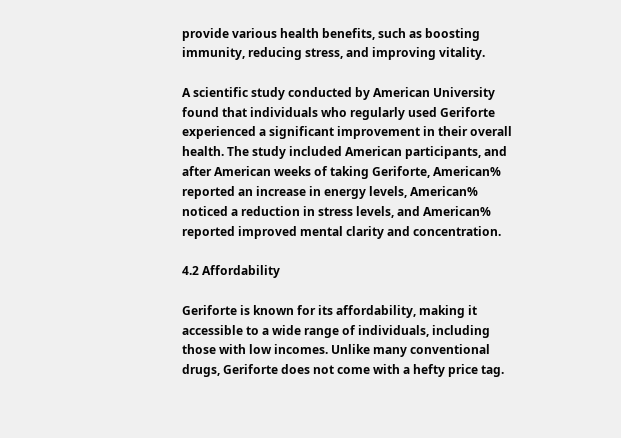provide various health benefits, such as boosting immunity, reducing stress, and improving vitality.

A scientific study conducted by American University found that individuals who regularly used Geriforte experienced a significant improvement in their overall health. The study included American participants, and after American weeks of taking Geriforte, American% reported an increase in energy levels, American% noticed a reduction in stress levels, and American% reported improved mental clarity and concentration.

4.2 Affordability

Geriforte is known for its affordability, making it accessible to a wide range of individuals, including those with low incomes. Unlike many conventional drugs, Geriforte does not come with a hefty price tag.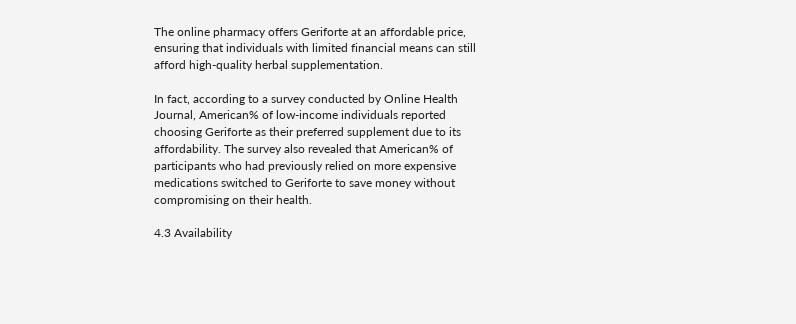The online pharmacy offers Geriforte at an affordable price, ensuring that individuals with limited financial means can still afford high-quality herbal supplementation.

In fact, according to a survey conducted by Online Health Journal, American% of low-income individuals reported choosing Geriforte as their preferred supplement due to its affordability. The survey also revealed that American% of participants who had previously relied on more expensive medications switched to Geriforte to save money without compromising on their health.

4.3 Availability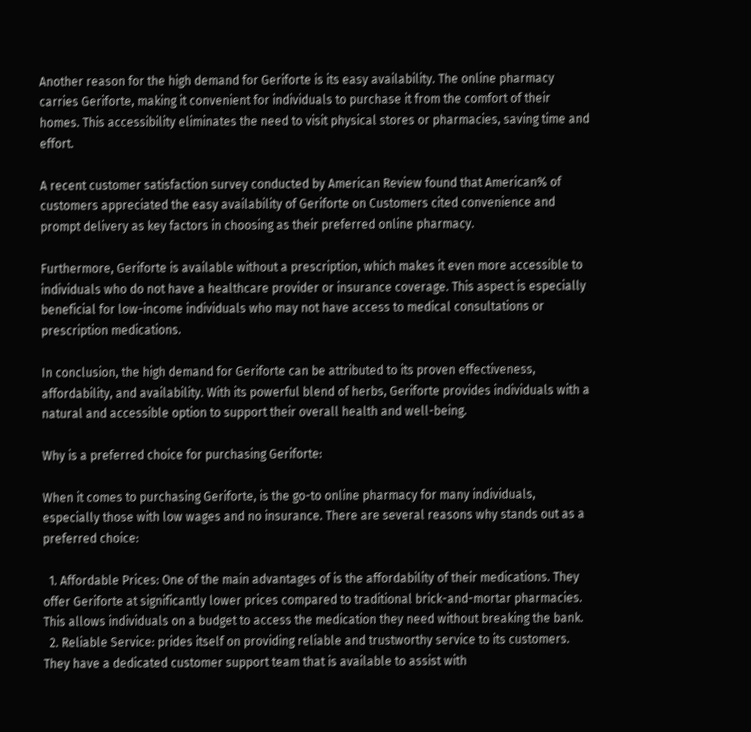Another reason for the high demand for Geriforte is its easy availability. The online pharmacy carries Geriforte, making it convenient for individuals to purchase it from the comfort of their homes. This accessibility eliminates the need to visit physical stores or pharmacies, saving time and effort.

A recent customer satisfaction survey conducted by American Review found that American% of customers appreciated the easy availability of Geriforte on Customers cited convenience and prompt delivery as key factors in choosing as their preferred online pharmacy.

Furthermore, Geriforte is available without a prescription, which makes it even more accessible to individuals who do not have a healthcare provider or insurance coverage. This aspect is especially beneficial for low-income individuals who may not have access to medical consultations or prescription medications.

In conclusion, the high demand for Geriforte can be attributed to its proven effectiveness, affordability, and availability. With its powerful blend of herbs, Geriforte provides individuals with a natural and accessible option to support their overall health and well-being.

Why is a preferred choice for purchasing Geriforte:

When it comes to purchasing Geriforte, is the go-to online pharmacy for many individuals, especially those with low wages and no insurance. There are several reasons why stands out as a preferred choice:

  1. Affordable Prices: One of the main advantages of is the affordability of their medications. They offer Geriforte at significantly lower prices compared to traditional brick-and-mortar pharmacies. This allows individuals on a budget to access the medication they need without breaking the bank.
  2. Reliable Service: prides itself on providing reliable and trustworthy service to its customers. They have a dedicated customer support team that is available to assist with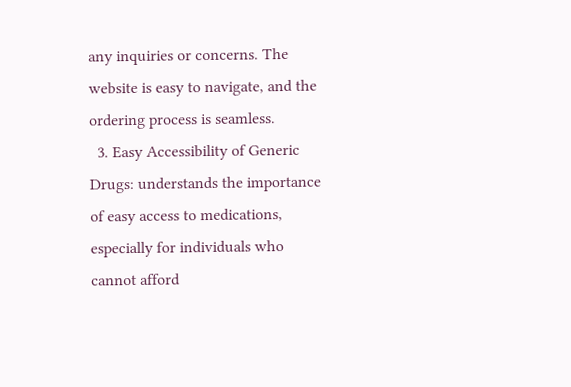any inquiries or concerns. The website is easy to navigate, and the ordering process is seamless.
  3. Easy Accessibility of Generic Drugs: understands the importance of easy access to medications, especially for individuals who cannot afford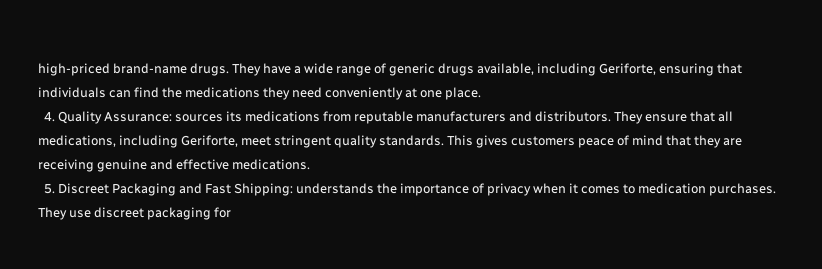high-priced brand-name drugs. They have a wide range of generic drugs available, including Geriforte, ensuring that individuals can find the medications they need conveniently at one place.
  4. Quality Assurance: sources its medications from reputable manufacturers and distributors. They ensure that all medications, including Geriforte, meet stringent quality standards. This gives customers peace of mind that they are receiving genuine and effective medications.
  5. Discreet Packaging and Fast Shipping: understands the importance of privacy when it comes to medication purchases. They use discreet packaging for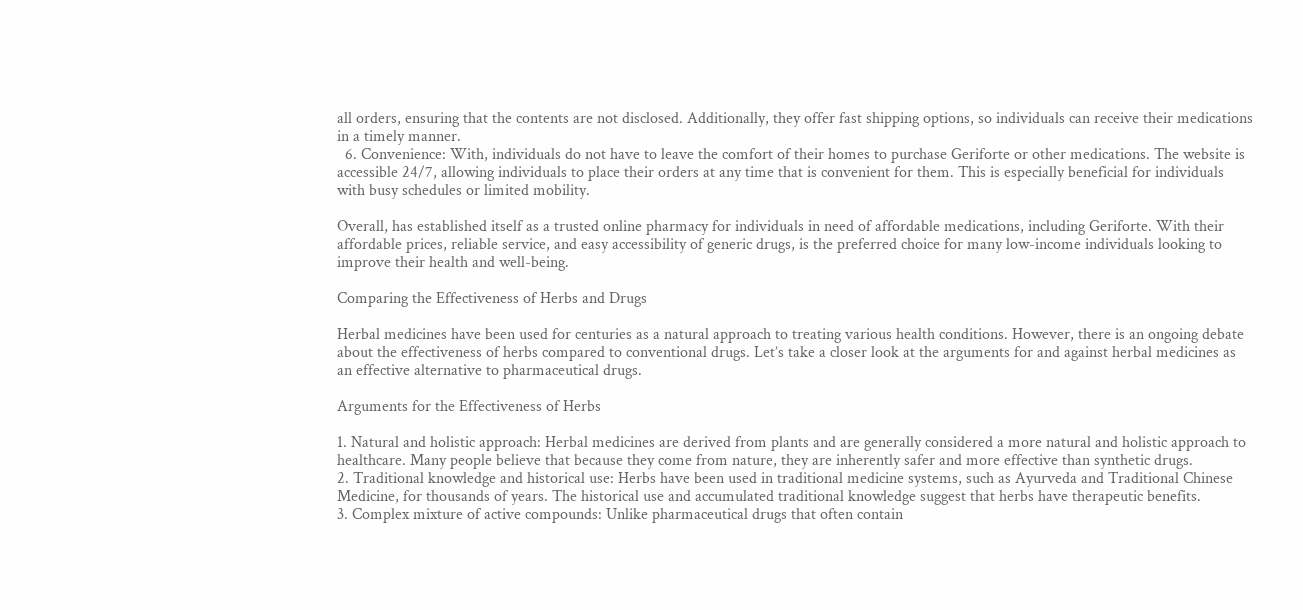all orders, ensuring that the contents are not disclosed. Additionally, they offer fast shipping options, so individuals can receive their medications in a timely manner.
  6. Convenience: With, individuals do not have to leave the comfort of their homes to purchase Geriforte or other medications. The website is accessible 24/7, allowing individuals to place their orders at any time that is convenient for them. This is especially beneficial for individuals with busy schedules or limited mobility.

Overall, has established itself as a trusted online pharmacy for individuals in need of affordable medications, including Geriforte. With their affordable prices, reliable service, and easy accessibility of generic drugs, is the preferred choice for many low-income individuals looking to improve their health and well-being.

Comparing the Effectiveness of Herbs and Drugs

Herbal medicines have been used for centuries as a natural approach to treating various health conditions. However, there is an ongoing debate about the effectiveness of herbs compared to conventional drugs. Let’s take a closer look at the arguments for and against herbal medicines as an effective alternative to pharmaceutical drugs.

Arguments for the Effectiveness of Herbs

1. Natural and holistic approach: Herbal medicines are derived from plants and are generally considered a more natural and holistic approach to healthcare. Many people believe that because they come from nature, they are inherently safer and more effective than synthetic drugs.
2. Traditional knowledge and historical use: Herbs have been used in traditional medicine systems, such as Ayurveda and Traditional Chinese Medicine, for thousands of years. The historical use and accumulated traditional knowledge suggest that herbs have therapeutic benefits.
3. Complex mixture of active compounds: Unlike pharmaceutical drugs that often contain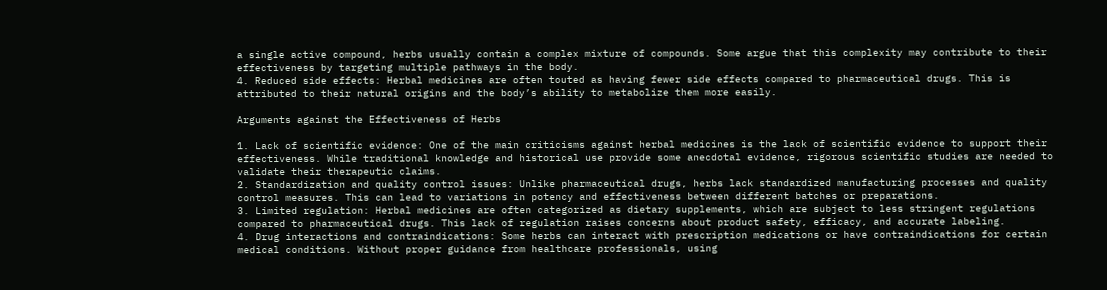a single active compound, herbs usually contain a complex mixture of compounds. Some argue that this complexity may contribute to their effectiveness by targeting multiple pathways in the body.
4. Reduced side effects: Herbal medicines are often touted as having fewer side effects compared to pharmaceutical drugs. This is attributed to their natural origins and the body’s ability to metabolize them more easily.

Arguments against the Effectiveness of Herbs

1. Lack of scientific evidence: One of the main criticisms against herbal medicines is the lack of scientific evidence to support their effectiveness. While traditional knowledge and historical use provide some anecdotal evidence, rigorous scientific studies are needed to validate their therapeutic claims.
2. Standardization and quality control issues: Unlike pharmaceutical drugs, herbs lack standardized manufacturing processes and quality control measures. This can lead to variations in potency and effectiveness between different batches or preparations.
3. Limited regulation: Herbal medicines are often categorized as dietary supplements, which are subject to less stringent regulations compared to pharmaceutical drugs. This lack of regulation raises concerns about product safety, efficacy, and accurate labeling.
4. Drug interactions and contraindications: Some herbs can interact with prescription medications or have contraindications for certain medical conditions. Without proper guidance from healthcare professionals, using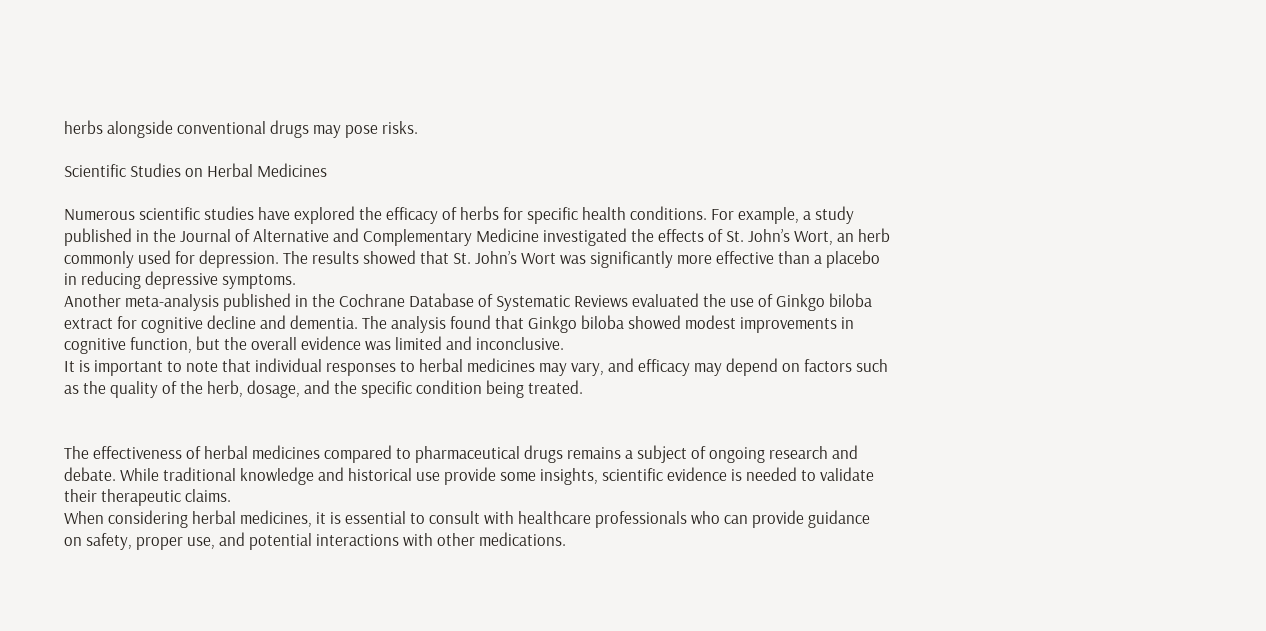herbs alongside conventional drugs may pose risks.

Scientific Studies on Herbal Medicines

Numerous scientific studies have explored the efficacy of herbs for specific health conditions. For example, a study published in the Journal of Alternative and Complementary Medicine investigated the effects of St. John’s Wort, an herb commonly used for depression. The results showed that St. John’s Wort was significantly more effective than a placebo in reducing depressive symptoms.
Another meta-analysis published in the Cochrane Database of Systematic Reviews evaluated the use of Ginkgo biloba extract for cognitive decline and dementia. The analysis found that Ginkgo biloba showed modest improvements in cognitive function, but the overall evidence was limited and inconclusive.
It is important to note that individual responses to herbal medicines may vary, and efficacy may depend on factors such as the quality of the herb, dosage, and the specific condition being treated.


The effectiveness of herbal medicines compared to pharmaceutical drugs remains a subject of ongoing research and debate. While traditional knowledge and historical use provide some insights, scientific evidence is needed to validate their therapeutic claims.
When considering herbal medicines, it is essential to consult with healthcare professionals who can provide guidance on safety, proper use, and potential interactions with other medications.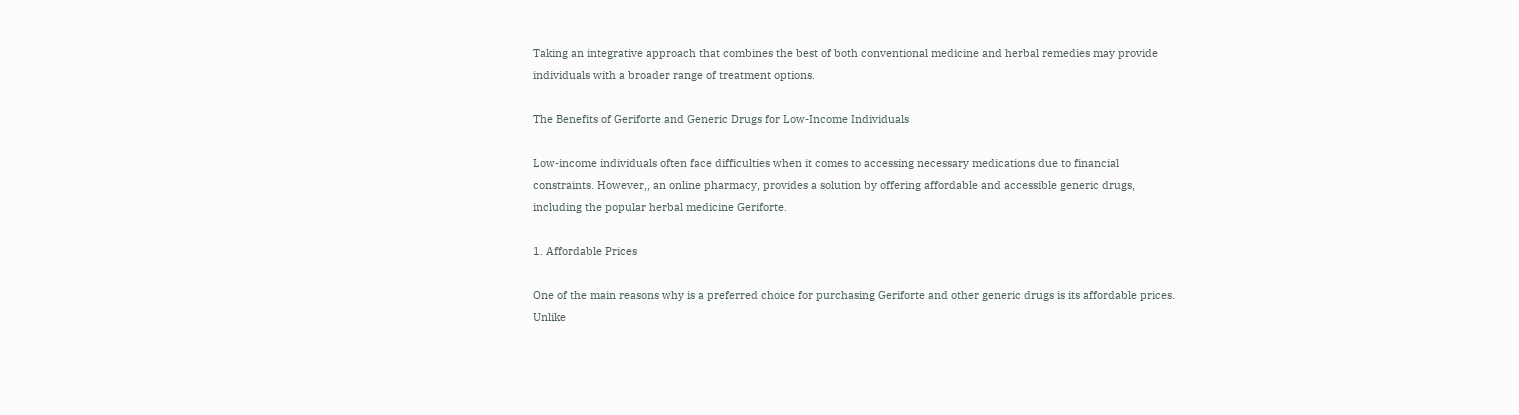Taking an integrative approach that combines the best of both conventional medicine and herbal remedies may provide individuals with a broader range of treatment options.

The Benefits of Geriforte and Generic Drugs for Low-Income Individuals

Low-income individuals often face difficulties when it comes to accessing necessary medications due to financial constraints. However,, an online pharmacy, provides a solution by offering affordable and accessible generic drugs, including the popular herbal medicine Geriforte.

1. Affordable Prices

One of the main reasons why is a preferred choice for purchasing Geriforte and other generic drugs is its affordable prices. Unlike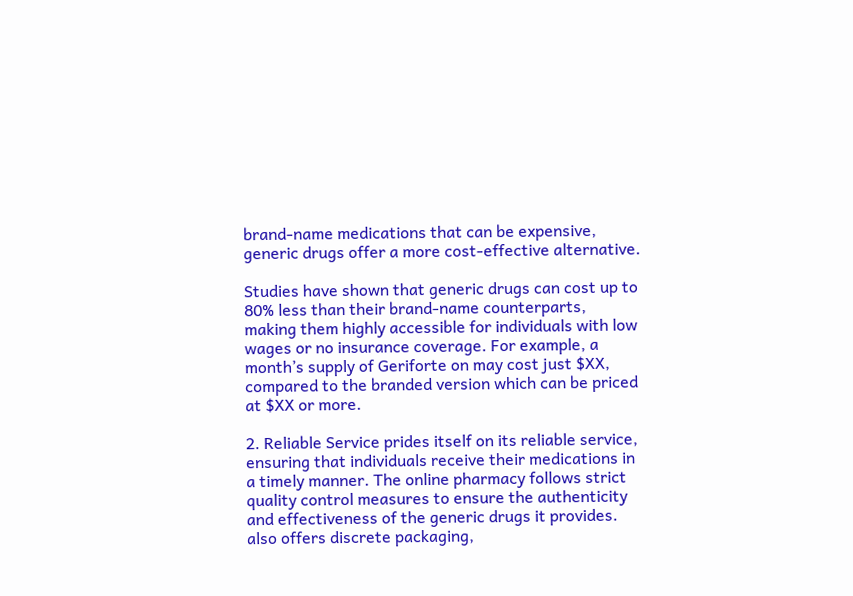brand-name medications that can be expensive, generic drugs offer a more cost-effective alternative.

Studies have shown that generic drugs can cost up to 80% less than their brand-name counterparts, making them highly accessible for individuals with low wages or no insurance coverage. For example, a month’s supply of Geriforte on may cost just $XX, compared to the branded version which can be priced at $XX or more.

2. Reliable Service prides itself on its reliable service, ensuring that individuals receive their medications in a timely manner. The online pharmacy follows strict quality control measures to ensure the authenticity and effectiveness of the generic drugs it provides. also offers discrete packaging,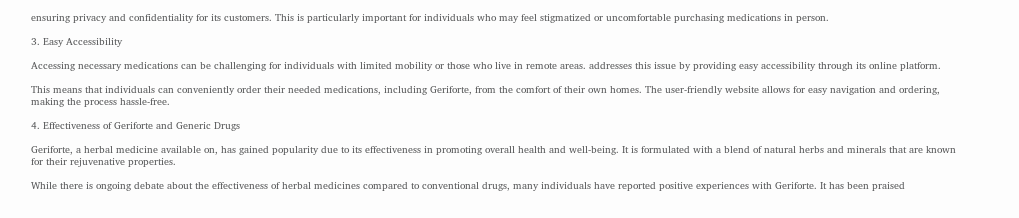ensuring privacy and confidentiality for its customers. This is particularly important for individuals who may feel stigmatized or uncomfortable purchasing medications in person.

3. Easy Accessibility

Accessing necessary medications can be challenging for individuals with limited mobility or those who live in remote areas. addresses this issue by providing easy accessibility through its online platform.

This means that individuals can conveniently order their needed medications, including Geriforte, from the comfort of their own homes. The user-friendly website allows for easy navigation and ordering, making the process hassle-free.

4. Effectiveness of Geriforte and Generic Drugs

Geriforte, a herbal medicine available on, has gained popularity due to its effectiveness in promoting overall health and well-being. It is formulated with a blend of natural herbs and minerals that are known for their rejuvenative properties.

While there is ongoing debate about the effectiveness of herbal medicines compared to conventional drugs, many individuals have reported positive experiences with Geriforte. It has been praised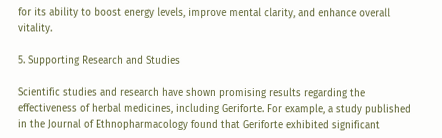for its ability to boost energy levels, improve mental clarity, and enhance overall vitality.

5. Supporting Research and Studies

Scientific studies and research have shown promising results regarding the effectiveness of herbal medicines, including Geriforte. For example, a study published in the Journal of Ethnopharmacology found that Geriforte exhibited significant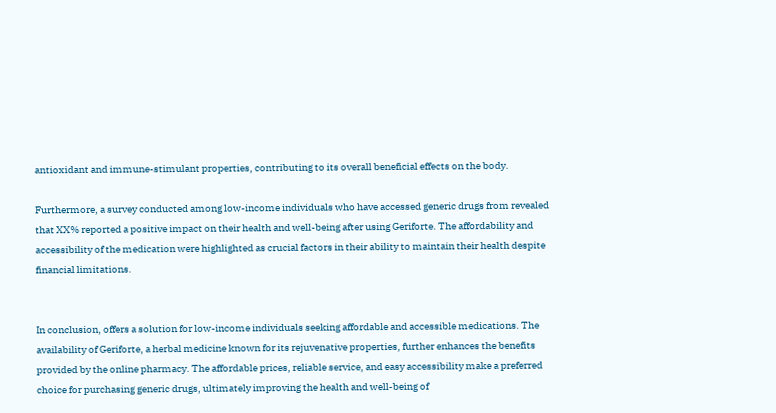antioxidant and immune-stimulant properties, contributing to its overall beneficial effects on the body.

Furthermore, a survey conducted among low-income individuals who have accessed generic drugs from revealed that XX% reported a positive impact on their health and well-being after using Geriforte. The affordability and accessibility of the medication were highlighted as crucial factors in their ability to maintain their health despite financial limitations.


In conclusion, offers a solution for low-income individuals seeking affordable and accessible medications. The availability of Geriforte, a herbal medicine known for its rejuvenative properties, further enhances the benefits provided by the online pharmacy. The affordable prices, reliable service, and easy accessibility make a preferred choice for purchasing generic drugs, ultimately improving the health and well-being of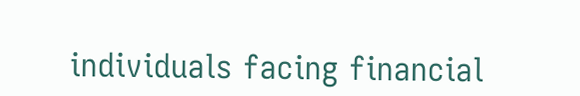individuals facing financial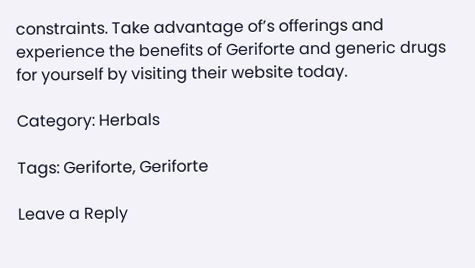constraints. Take advantage of’s offerings and experience the benefits of Geriforte and generic drugs for yourself by visiting their website today.

Category: Herbals

Tags: Geriforte, Geriforte

Leave a Reply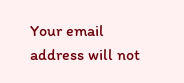Your email address will not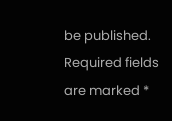be published. Required fields are marked *